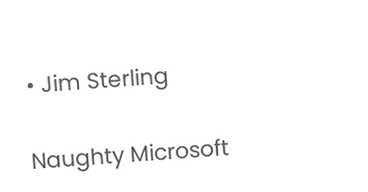• Jim Sterling

Naughty Microsoft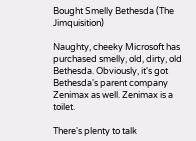Bought Smelly Bethesda (The Jimquisition)

Naughty, cheeky Microsoft has purchased smelly, old, dirty, old Bethesda. Obviously, it's got Bethesda's parent company Zenimax as well. Zenimax is a toilet.

There's plenty to talk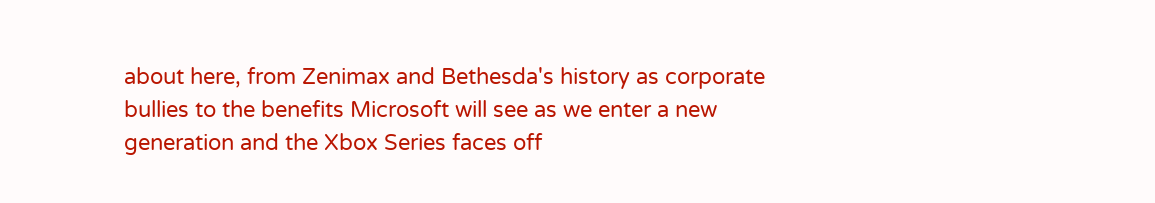about here, from Zenimax and Bethesda's history as corporate bullies to the benefits Microsoft will see as we enter a new generation and the Xbox Series faces off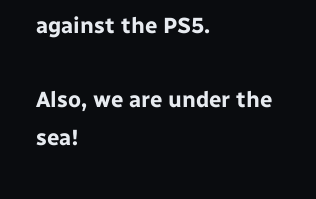against the PS5.

Also, we are under the sea!